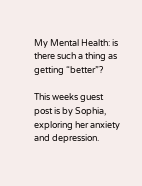My Mental Health: is there such a thing as getting “better”?

This weeks guest post is by Sophia, exploring her anxiety and depression.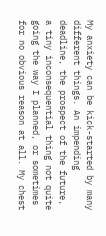My anxiety can be kick-started by many different things. An impending deadline, the prospect of the future, a tiny inconsequential thing not quite going the way I planned, or sometimes for no obvious reason at all. My chest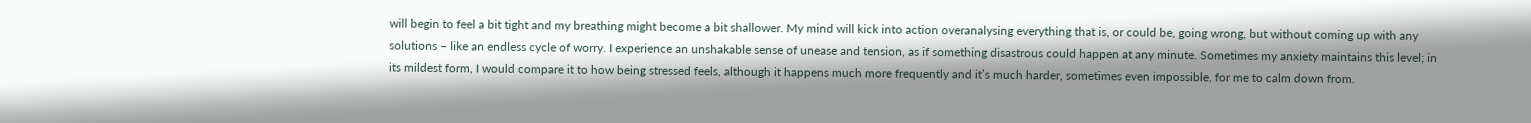will begin to feel a bit tight and my breathing might become a bit shallower. My mind will kick into action overanalysing everything that is, or could be, going wrong, but without coming up with any solutions – like an endless cycle of worry. I experience an unshakable sense of unease and tension, as if something disastrous could happen at any minute. Sometimes my anxiety maintains this level; in its mildest form, I would compare it to how being stressed feels, although it happens much more frequently and it’s much harder, sometimes even impossible, for me to calm down from.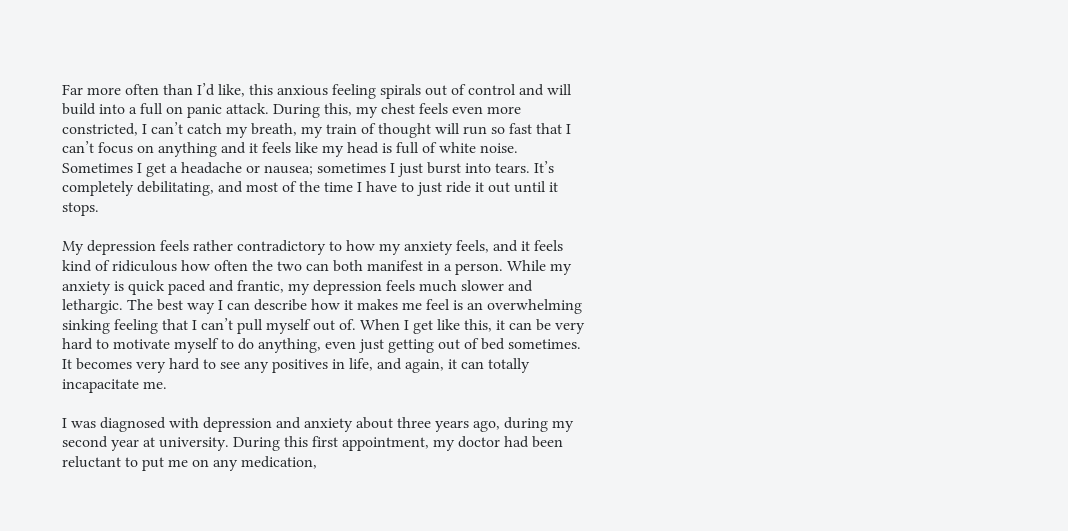Far more often than I’d like, this anxious feeling spirals out of control and will build into a full on panic attack. During this, my chest feels even more constricted, I can’t catch my breath, my train of thought will run so fast that I can’t focus on anything and it feels like my head is full of white noise. Sometimes I get a headache or nausea; sometimes I just burst into tears. It’s completely debilitating, and most of the time I have to just ride it out until it stops.

My depression feels rather contradictory to how my anxiety feels, and it feels kind of ridiculous how often the two can both manifest in a person. While my anxiety is quick paced and frantic, my depression feels much slower and lethargic. The best way I can describe how it makes me feel is an overwhelming sinking feeling that I can’t pull myself out of. When I get like this, it can be very hard to motivate myself to do anything, even just getting out of bed sometimes. It becomes very hard to see any positives in life, and again, it can totally incapacitate me.

I was diagnosed with depression and anxiety about three years ago, during my second year at university. During this first appointment, my doctor had been reluctant to put me on any medication,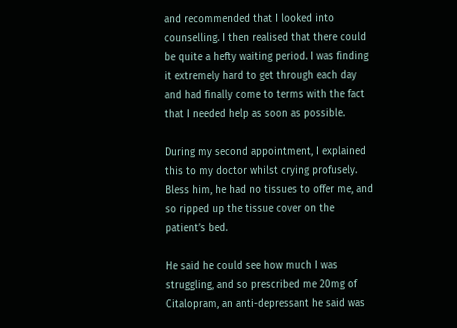and recommended that I looked into counselling. I then realised that there could be quite a hefty waiting period. I was finding it extremely hard to get through each day and had finally come to terms with the fact that I needed help as soon as possible.

During my second appointment, I explained this to my doctor whilst crying profusely. Bless him, he had no tissues to offer me, and so ripped up the tissue cover on the patient’s bed.

He said he could see how much I was struggling, and so prescribed me 20mg of Citalopram, an anti-depressant he said was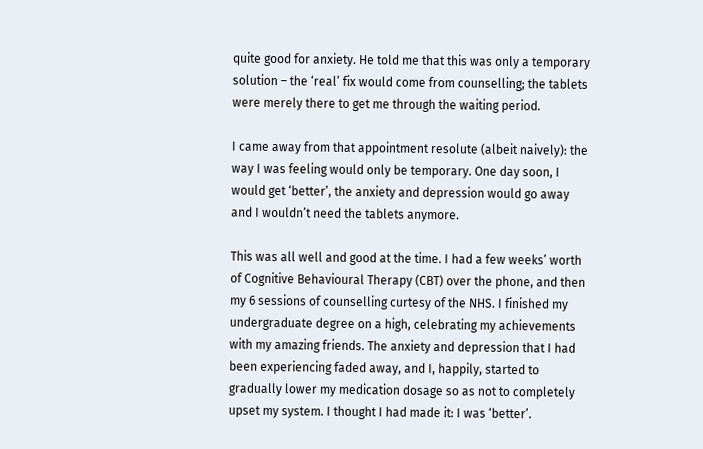quite good for anxiety. He told me that this was only a temporary solution – the ‘real’ fix would come from counselling; the tablets were merely there to get me through the waiting period.

I came away from that appointment resolute (albeit naively): the way I was feeling would only be temporary. One day soon, I would get ‘better’, the anxiety and depression would go away and I wouldn’t need the tablets anymore.

This was all well and good at the time. I had a few weeks’ worth of Cognitive Behavioural Therapy (CBT) over the phone, and then my 6 sessions of counselling curtesy of the NHS. I finished my undergraduate degree on a high, celebrating my achievements with my amazing friends. The anxiety and depression that I had been experiencing faded away, and I, happily, started to gradually lower my medication dosage so as not to completely upset my system. I thought I had made it: I was ‘better’.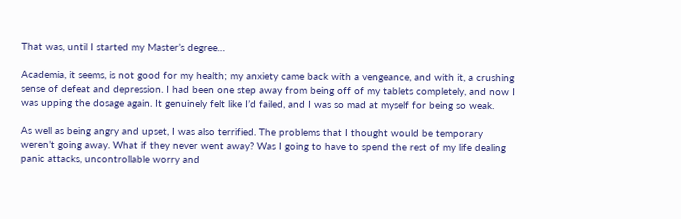That was, until I started my Master’s degree…

Academia, it seems, is not good for my health; my anxiety came back with a vengeance, and with it, a crushing sense of defeat and depression. I had been one step away from being off of my tablets completely, and now I was upping the dosage again. It genuinely felt like I’d failed, and I was so mad at myself for being so weak.

As well as being angry and upset, I was also terrified. The problems that I thought would be temporary weren’t going away. What if they never went away? Was I going to have to spend the rest of my life dealing panic attacks, uncontrollable worry and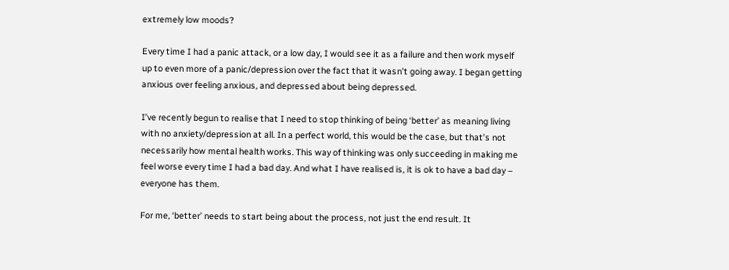extremely low moods?

Every time I had a panic attack, or a low day, I would see it as a failure and then work myself up to even more of a panic/depression over the fact that it wasn’t going away. I began getting anxious over feeling anxious, and depressed about being depressed.

I’ve recently begun to realise that I need to stop thinking of being ‘better’ as meaning living with no anxiety/depression at all. In a perfect world, this would be the case, but that’s not necessarily how mental health works. This way of thinking was only succeeding in making me feel worse every time I had a bad day. And what I have realised is, it is ok to have a bad day – everyone has them.

For me, ‘better’ needs to start being about the process, not just the end result. It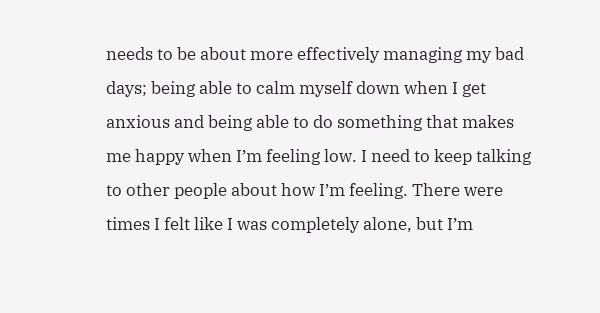needs to be about more effectively managing my bad days; being able to calm myself down when I get anxious and being able to do something that makes me happy when I’m feeling low. I need to keep talking to other people about how I’m feeling. There were times I felt like I was completely alone, but I’m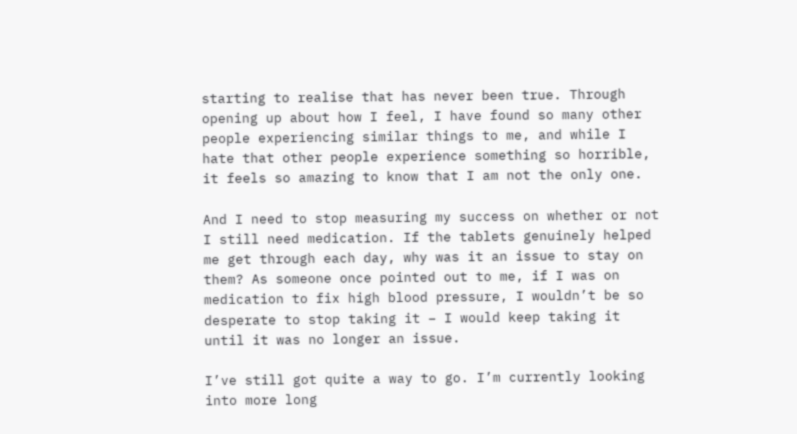starting to realise that has never been true. Through opening up about how I feel, I have found so many other people experiencing similar things to me, and while I hate that other people experience something so horrible, it feels so amazing to know that I am not the only one.

And I need to stop measuring my success on whether or not I still need medication. If the tablets genuinely helped me get through each day, why was it an issue to stay on them? As someone once pointed out to me, if I was on medication to fix high blood pressure, I wouldn’t be so desperate to stop taking it – I would keep taking it until it was no longer an issue.

I’ve still got quite a way to go. I’m currently looking into more long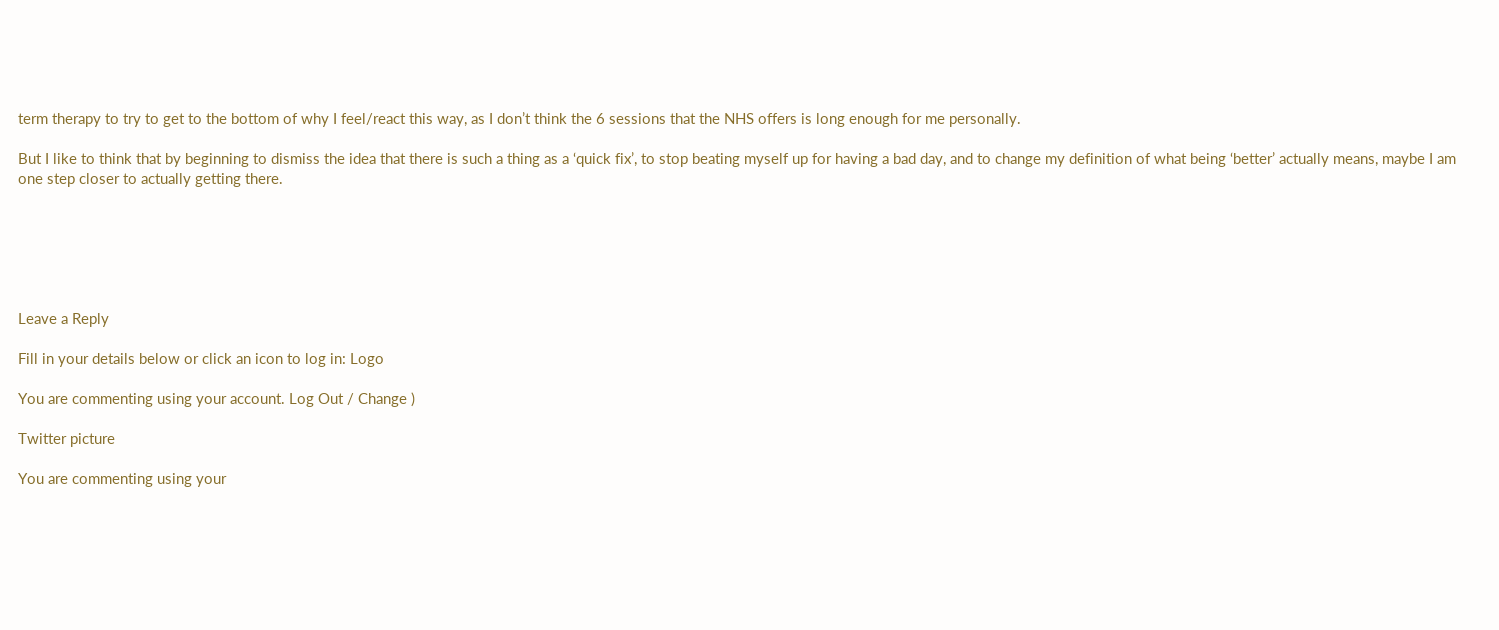term therapy to try to get to the bottom of why I feel/react this way, as I don’t think the 6 sessions that the NHS offers is long enough for me personally.

But I like to think that by beginning to dismiss the idea that there is such a thing as a ‘quick fix’, to stop beating myself up for having a bad day, and to change my definition of what being ‘better’ actually means, maybe I am one step closer to actually getting there.






Leave a Reply

Fill in your details below or click an icon to log in: Logo

You are commenting using your account. Log Out / Change )

Twitter picture

You are commenting using your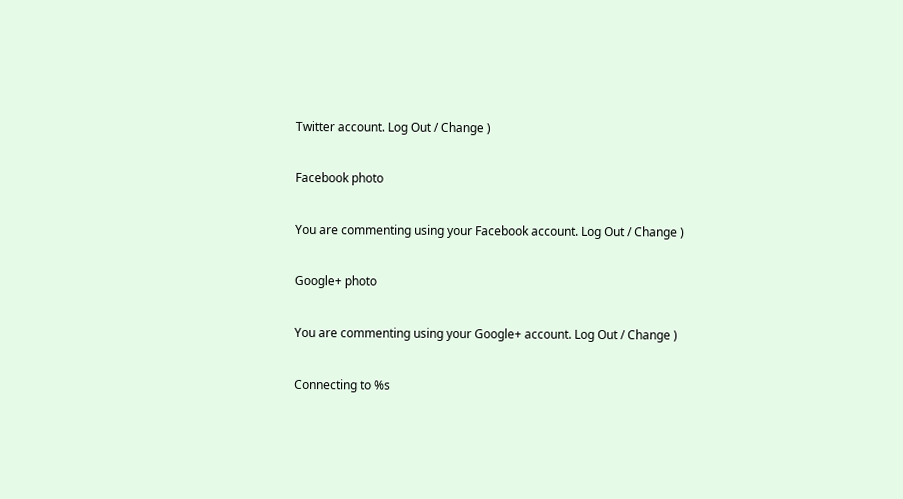Twitter account. Log Out / Change )

Facebook photo

You are commenting using your Facebook account. Log Out / Change )

Google+ photo

You are commenting using your Google+ account. Log Out / Change )

Connecting to %s